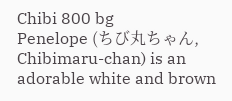Chibi 800 bg
Penelope (ちび丸ちゃん, Chibimaru-chan) is an adorable white and brown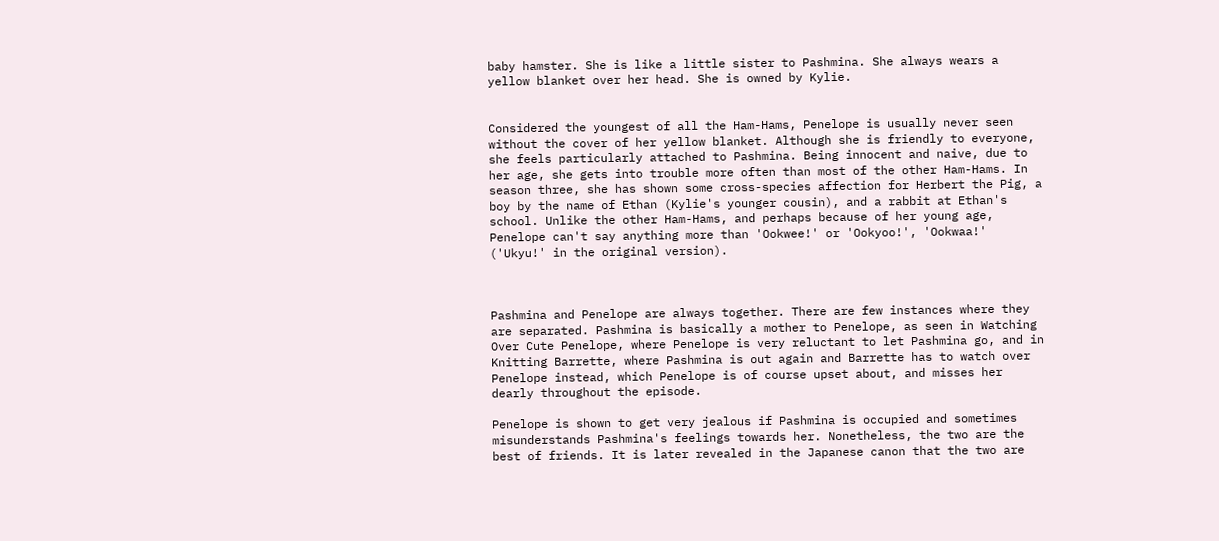baby hamster. She is like a little sister to Pashmina. She always wears a yellow blanket over her head. She is owned by Kylie.


Considered the youngest of all the Ham-Hams, Penelope is usually never seen without the cover of her yellow blanket. Although she is friendly to everyone, she feels particularly attached to Pashmina. Being innocent and naive, due to her age, she gets into trouble more often than most of the other Ham-Hams. In season three, she has shown some cross-species affection for Herbert the Pig, a boy by the name of Ethan (Kylie's younger cousin), and a rabbit at Ethan's school. Unlike the other Ham-Hams, and perhaps because of her young age, Penelope can't say anything more than 'Ookwee!' or 'Ookyoo!', 'Ookwaa!' ('Ukyu!' in the original version).



Pashmina and Penelope are always together. There are few instances where they are separated. Pashmina is basically a mother to Penelope, as seen in Watching Over Cute Penelope, where Penelope is very reluctant to let Pashmina go, and in Knitting Barrette, where Pashmina is out again and Barrette has to watch over Penelope instead, which Penelope is of course upset about, and misses her dearly throughout the episode.

Penelope is shown to get very jealous if Pashmina is occupied and sometimes misunderstands Pashmina's feelings towards her. Nonetheless, the two are the best of friends. It is later revealed in the Japanese canon that the two are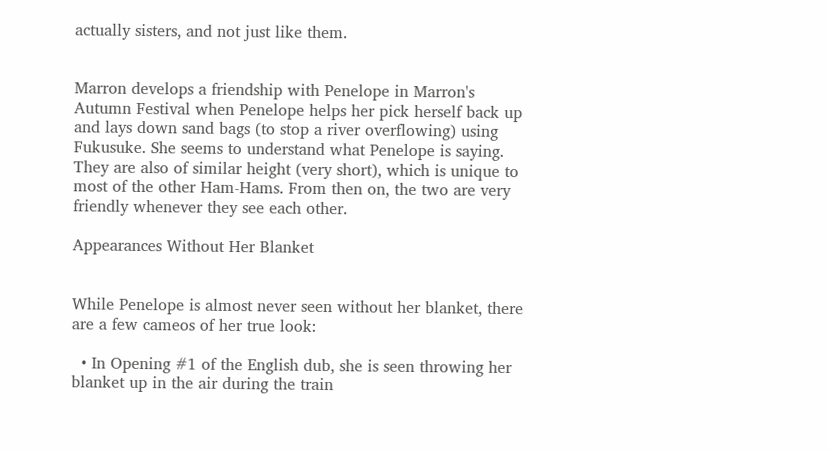actually sisters, and not just like them.


Marron develops a friendship with Penelope in Marron's Autumn Festival when Penelope helps her pick herself back up and lays down sand bags (to stop a river overflowing) using Fukusuke. She seems to understand what Penelope is saying. They are also of similar height (very short), which is unique to most of the other Ham-Hams. From then on, the two are very friendly whenever they see each other.

Appearances Without Her Blanket


While Penelope is almost never seen without her blanket, there are a few cameos of her true look:

  • In Opening #1 of the English dub, she is seen throwing her blanket up in the air during the train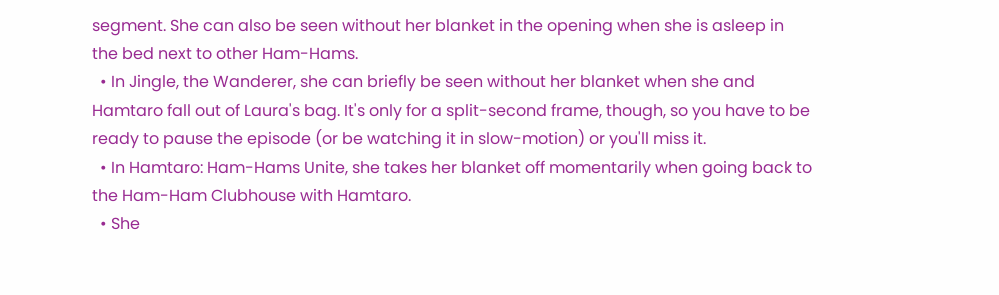segment. She can also be seen without her blanket in the opening when she is asleep in the bed next to other Ham-Hams.
  • In Jingle, the Wanderer, she can briefly be seen without her blanket when she and Hamtaro fall out of Laura's bag. It's only for a split-second frame, though, so you have to be ready to pause the episode (or be watching it in slow-motion) or you'll miss it.
  • In Hamtaro: Ham-Hams Unite, she takes her blanket off momentarily when going back to the Ham-Ham Clubhouse with Hamtaro.
  • She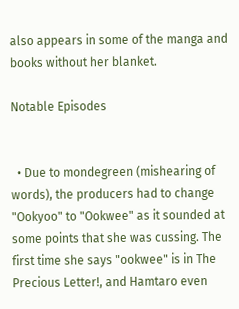also appears in some of the manga and books without her blanket.

Notable Episodes


  • Due to mondegreen (mishearing of words), the producers had to change "Ookyoo" to "Ookwee" as it sounded at some points that she was cussing. The first time she says "ookwee" is in The Precious Letter!, and Hamtaro even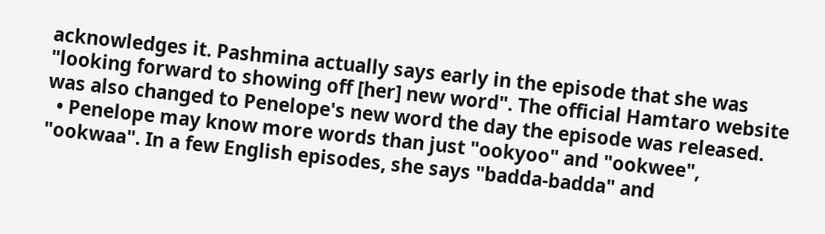acknowledges it. Pashmina actually says early in the episode that she was "looking forward to showing off [her] new word". The official Hamtaro website was also changed to Penelope's new word the day the episode was released.
  • Penelope may know more words than just "ookyoo" and "ookwee", "ookwaa". In a few English episodes, she says "badda-badda" and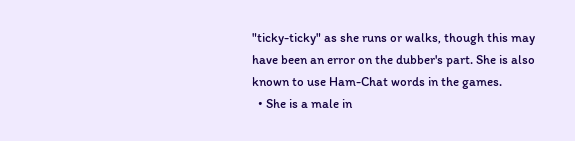"ticky-ticky" as she runs or walks, though this may have been an error on the dubber's part. She is also known to use Ham-Chat words in the games.
  • She is a male in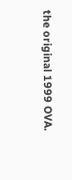the original 1999 OVA.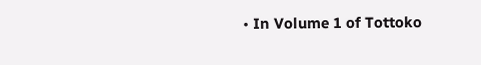• In Volume 1 of Tottoko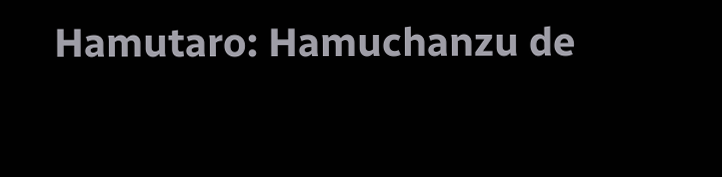Hamutaro: Hamuchanzu de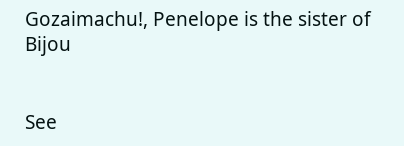Gozaimachu!, Penelope is the sister of Bijou


See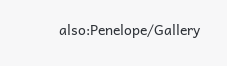also:Penelope/Gallery